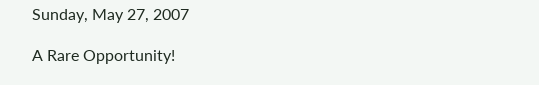Sunday, May 27, 2007

A Rare Opportunity!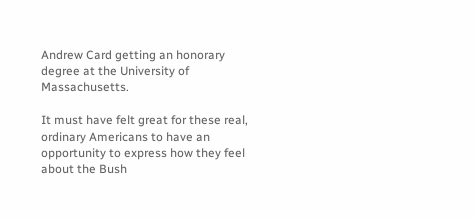Andrew Card getting an honorary degree at the University of Massachusetts.

It must have felt great for these real, ordinary Americans to have an opportunity to express how they feel about the Bush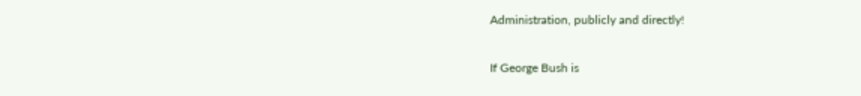Administration, publicly and directly!

If George Bush is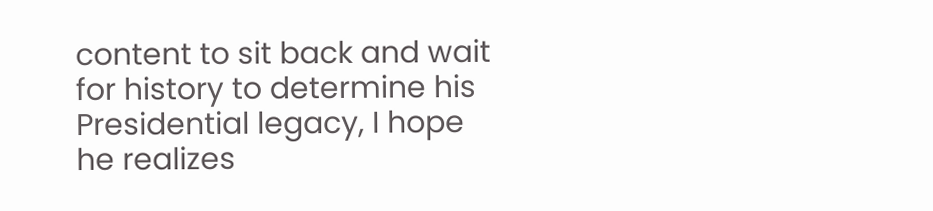content to sit back and wait for history to determine his Presidential legacy, I hope he realizes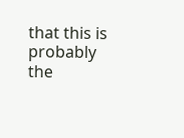that this is probably the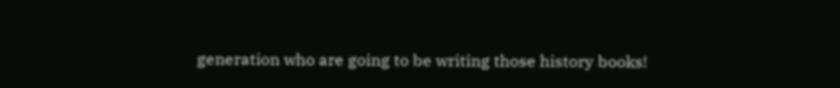generation who are going to be writing those history books!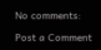No comments:

Post a Comment